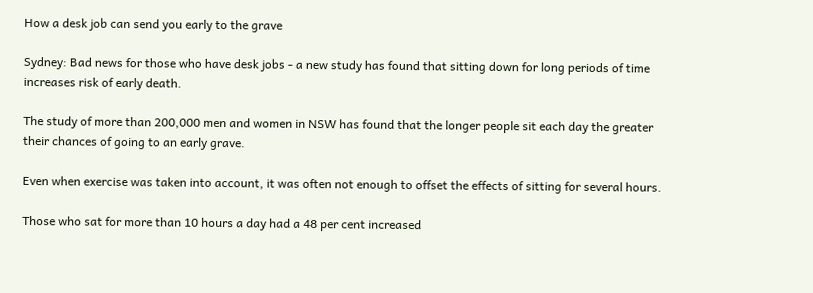How a desk job can send you early to the grave

Sydney: Bad news for those who have desk jobs - a new study has found that sitting down for long periods of time increases risk of early death.

The study of more than 200,000 men and women in NSW has found that the longer people sit each day the greater their chances of going to an early grave.

Even when exercise was taken into account, it was often not enough to offset the effects of sitting for several hours.

Those who sat for more than 10 hours a day had a 48 per cent increased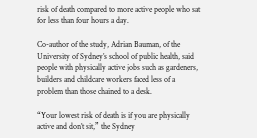risk of death compared to more active people who sat for less than four hours a day.

Co-author of the study, Adrian Bauman, of the University of Sydney’s school of public health, said people with physically active jobs such as gardeners, builders and childcare workers faced less of a problem than those chained to a desk.

“Your lowest risk of death is if you are physically active and don’t sit,” the Sydney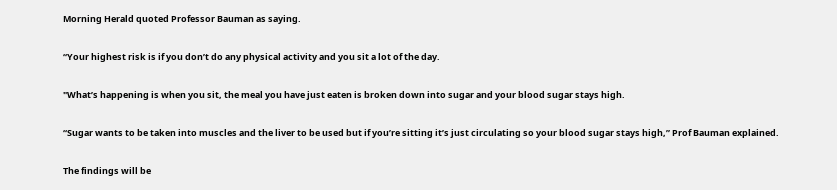Morning Herald quoted Professor Bauman as saying.

“Your highest risk is if you don’t do any physical activity and you sit a lot of the day.

"What’s happening is when you sit, the meal you have just eaten is broken down into sugar and your blood sugar stays high.

“Sugar wants to be taken into muscles and the liver to be used but if you’re sitting it’s just circulating so your blood sugar stays high,” Prof Bauman explained.

The findings will be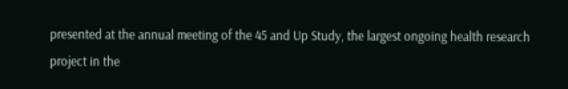presented at the annual meeting of the 45 and Up Study, the largest ongoing health research project in the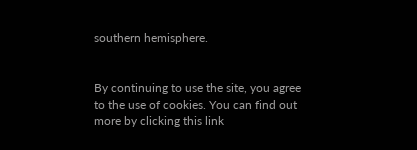southern hemisphere.


By continuing to use the site, you agree to the use of cookies. You can find out more by clicking this link